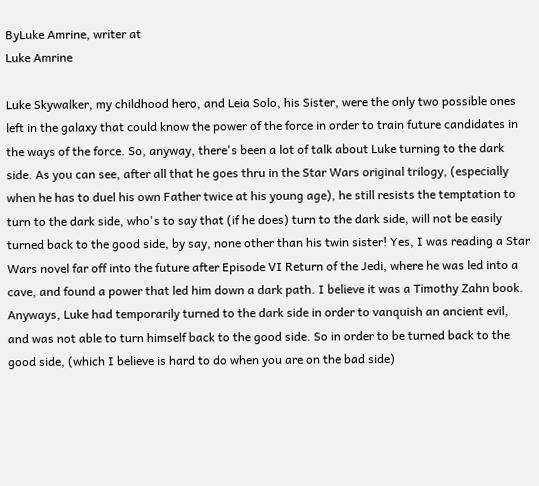ByLuke Amrine, writer at
Luke Amrine

Luke Skywalker, my childhood hero, and Leia Solo, his Sister, were the only two possible ones left in the galaxy that could know the power of the force in order to train future candidates in the ways of the force. So, anyway, there's been a lot of talk about Luke turning to the dark side. As you can see, after all that he goes thru in the Star Wars original trilogy, (especially when he has to duel his own Father twice at his young age), he still resists the temptation to turn to the dark side, who's to say that (if he does) turn to the dark side, will not be easily turned back to the good side, by say, none other than his twin sister! Yes, I was reading a Star Wars novel far off into the future after Episode VI Return of the Jedi, where he was led into a cave, and found a power that led him down a dark path. I believe it was a Timothy Zahn book. Anyways, Luke had temporarily turned to the dark side in order to vanquish an ancient evil, and was not able to turn himself back to the good side. So in order to be turned back to the good side, (which I believe is hard to do when you are on the bad side)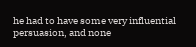he had to have some very influential persuasion, and none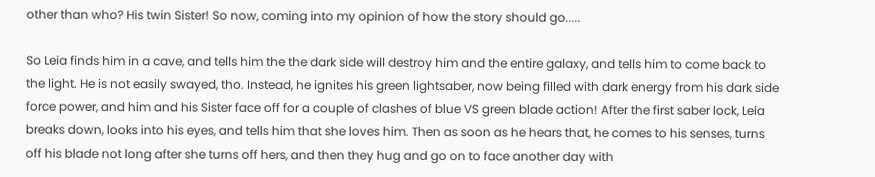other than who? His twin Sister! So now, coming into my opinion of how the story should go.....

So Leia finds him in a cave, and tells him the the dark side will destroy him and the entire galaxy, and tells him to come back to the light. He is not easily swayed, tho. Instead, he ignites his green lightsaber, now being filled with dark energy from his dark side force power, and him and his Sister face off for a couple of clashes of blue VS green blade action! After the first saber lock, Leia breaks down, looks into his eyes, and tells him that she loves him. Then as soon as he hears that, he comes to his senses, turns off his blade not long after she turns off hers, and then they hug and go on to face another day with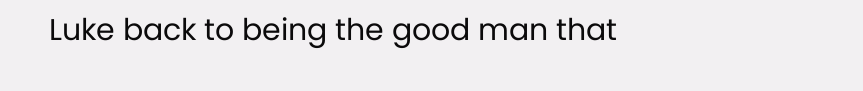Luke back to being the good man that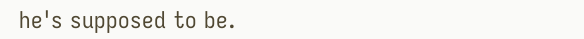he's supposed to be.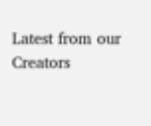Latest from our Creators